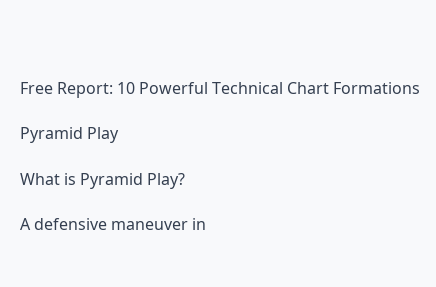Free Report: 10 Powerful Technical Chart Formations

Pyramid Play

What is Pyramid Play?

A defensive maneuver in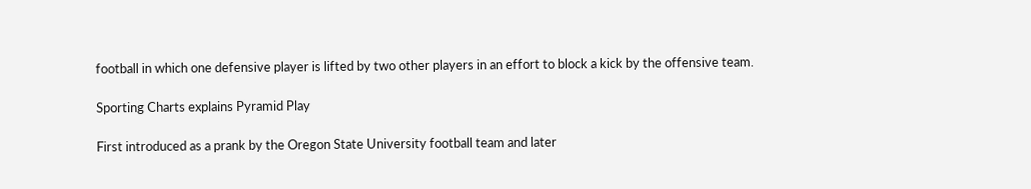football in which one defensive player is lifted by two other players in an effort to block a kick by the offensive team.

Sporting Charts explains Pyramid Play

First introduced as a prank by the Oregon State University football team and later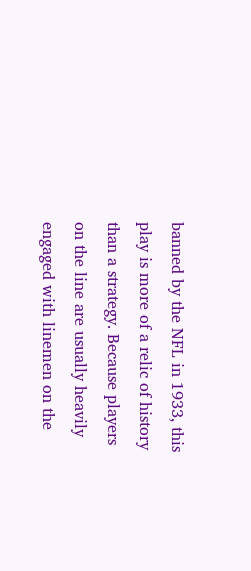banned by the NFL in 1933, this play is more of a relic of history than a strategy. Because players on the line are usually heavily engaged with linemen on the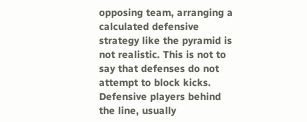opposing team, arranging a calculated defensive strategy like the pyramid is not realistic. This is not to say that defenses do not attempt to block kicks. Defensive players behind the line, usually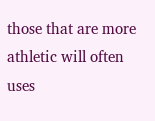those that are more athletic will often uses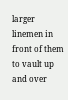larger linemen in front of them to vault up and over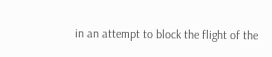in an attempt to block the flight of the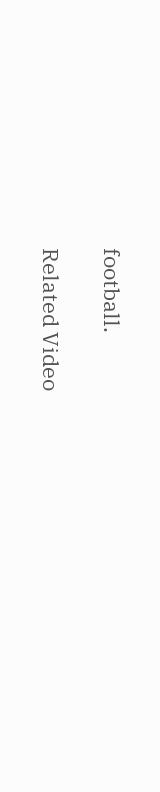football.

Related Video